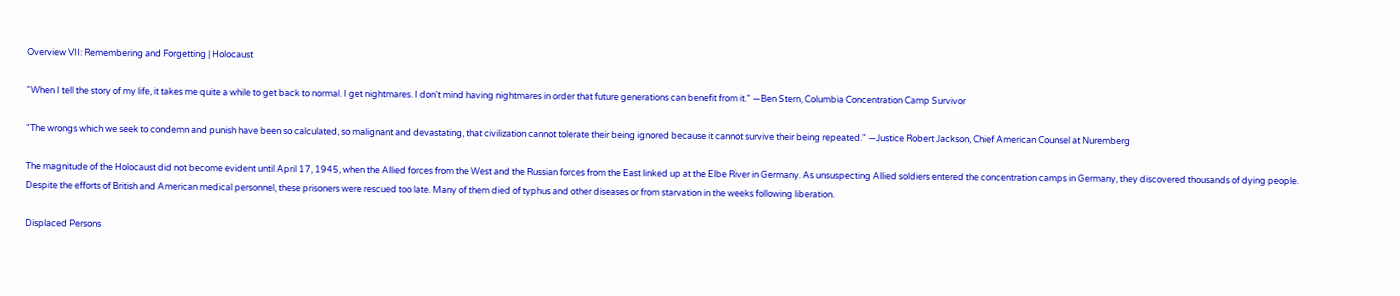Overview VII: Remembering and Forgetting | Holocaust

"When I tell the story of my life, it takes me quite a while to get back to normal. I get nightmares. I don't mind having nightmares in order that future generations can benefit from it." —Ben Stern, Columbia Concentration Camp Survivor

"The wrongs which we seek to condemn and punish have been so calculated, so malignant and devastating, that civilization cannot tolerate their being ignored because it cannot survive their being repeated." —Justice Robert Jackson, Chief American Counsel at Nuremberg

The magnitude of the Holocaust did not become evident until April 17, 1945, when the Allied forces from the West and the Russian forces from the East linked up at the Elbe River in Germany. As unsuspecting Allied soldiers entered the concentration camps in Germany, they discovered thousands of dying people. Despite the efforts of British and American medical personnel, these prisoners were rescued too late. Many of them died of typhus and other diseases or from starvation in the weeks following liberation.

Displaced Persons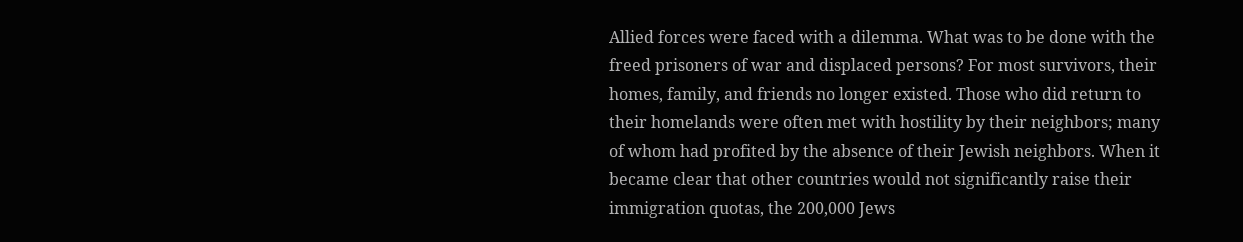Allied forces were faced with a dilemma. What was to be done with the freed prisoners of war and displaced persons? For most survivors, their homes, family, and friends no longer existed. Those who did return to their homelands were often met with hostility by their neighbors; many of whom had profited by the absence of their Jewish neighbors. When it became clear that other countries would not significantly raise their immigration quotas, the 200,000 Jews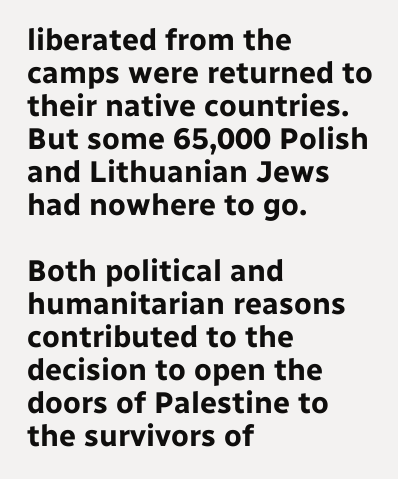liberated from the camps were returned to their native countries. But some 65,000 Polish and Lithuanian Jews had nowhere to go.

Both political and humanitarian reasons contributed to the decision to open the doors of Palestine to the survivors of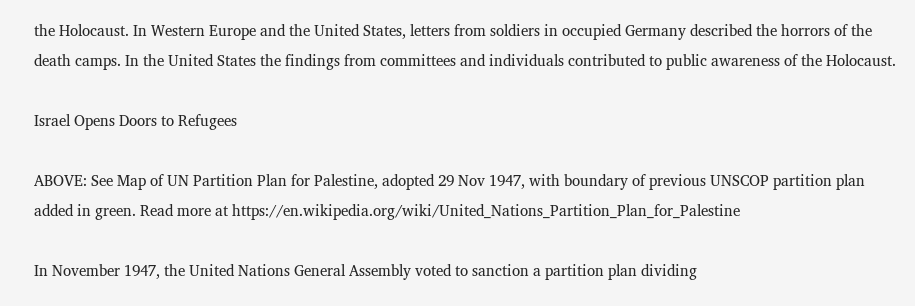the Holocaust. In Western Europe and the United States, letters from soldiers in occupied Germany described the horrors of the death camps. In the United States the findings from committees and individuals contributed to public awareness of the Holocaust.

Israel Opens Doors to Refugees

ABOVE: See Map of UN Partition Plan for Palestine, adopted 29 Nov 1947, with boundary of previous UNSCOP partition plan added in green. Read more at https://en.wikipedia.org/wiki/United_Nations_Partition_Plan_for_Palestine

In November 1947, the United Nations General Assembly voted to sanction a partition plan dividing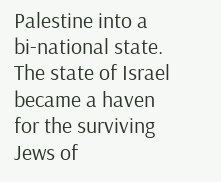Palestine into a bi-national state. The state of Israel became a haven for the surviving Jews of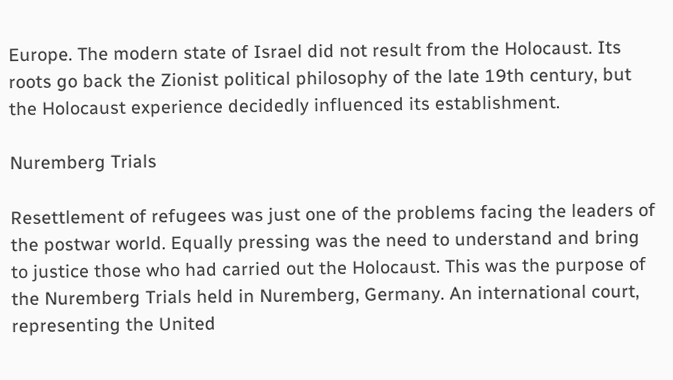Europe. The modern state of Israel did not result from the Holocaust. Its roots go back the Zionist political philosophy of the late 19th century, but the Holocaust experience decidedly influenced its establishment.

Nuremberg Trials

Resettlement of refugees was just one of the problems facing the leaders of the postwar world. Equally pressing was the need to understand and bring to justice those who had carried out the Holocaust. This was the purpose of the Nuremberg Trials held in Nuremberg, Germany. An international court, representing the United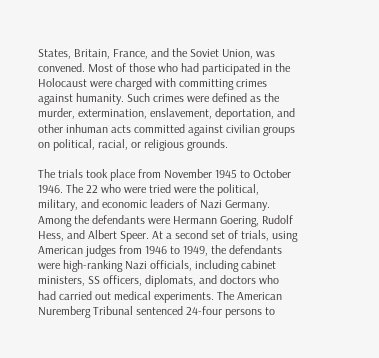States, Britain, France, and the Soviet Union, was convened. Most of those who had participated in the Holocaust were charged with committing crimes against humanity. Such crimes were defined as the murder, extermination, enslavement, deportation, and other inhuman acts committed against civilian groups on political, racial, or religious grounds.

The trials took place from November 1945 to October 1946. The 22 who were tried were the political, military, and economic leaders of Nazi Germany. Among the defendants were Hermann Goering, Rudolf Hess, and Albert Speer. At a second set of trials, using American judges from 1946 to 1949, the defendants were high-ranking Nazi officials, including cabinet ministers, SS officers, diplomats, and doctors who had carried out medical experiments. The American Nuremberg Tribunal sentenced 24-four persons to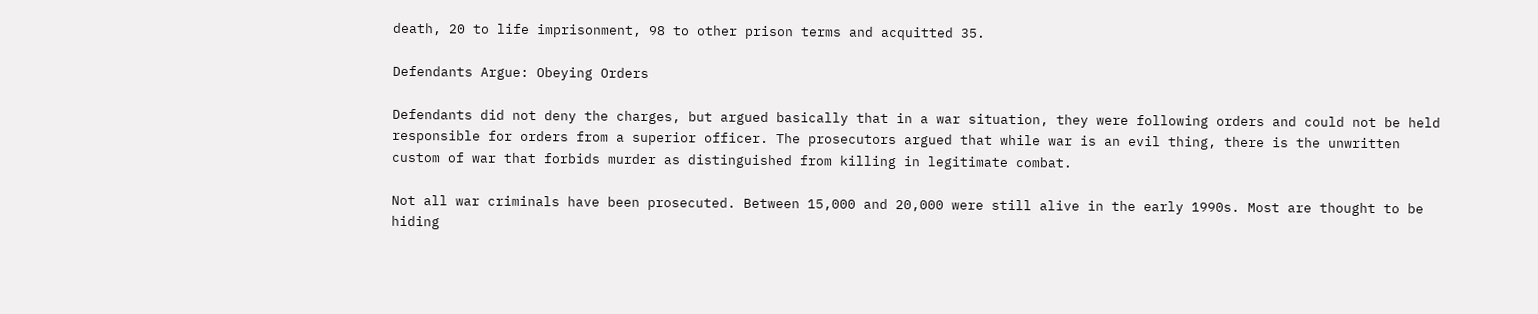death, 20 to life imprisonment, 98 to other prison terms and acquitted 35.

Defendants Argue: Obeying Orders

Defendants did not deny the charges, but argued basically that in a war situation, they were following orders and could not be held responsible for orders from a superior officer. The prosecutors argued that while war is an evil thing, there is the unwritten custom of war that forbids murder as distinguished from killing in legitimate combat.

Not all war criminals have been prosecuted. Between 15,000 and 20,000 were still alive in the early 1990s. Most are thought to be hiding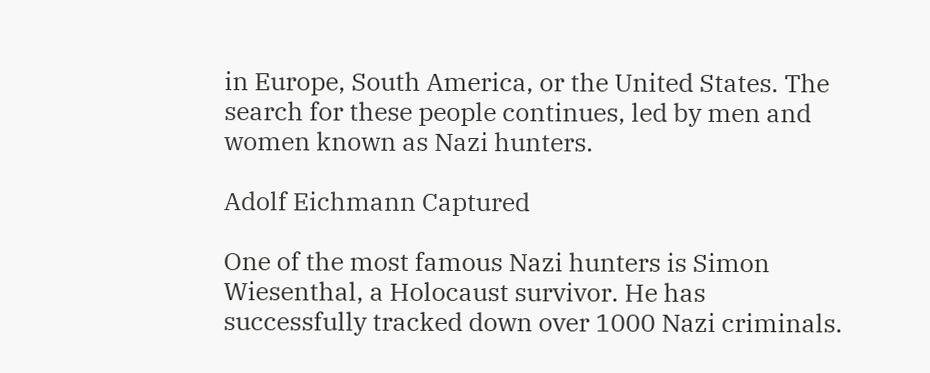in Europe, South America, or the United States. The search for these people continues, led by men and women known as Nazi hunters.

Adolf Eichmann Captured

One of the most famous Nazi hunters is Simon Wiesenthal, a Holocaust survivor. He has successfully tracked down over 1000 Nazi criminals.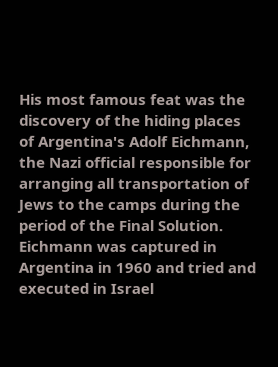His most famous feat was the discovery of the hiding places of Argentina's Adolf Eichmann, the Nazi official responsible for arranging all transportation of Jews to the camps during the period of the Final Solution. Eichmann was captured in Argentina in 1960 and tried and executed in Israel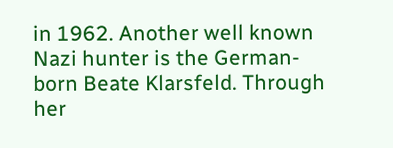in 1962. Another well known Nazi hunter is the German-born Beate Klarsfeld. Through her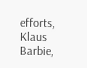efforts, Klaus Barbie,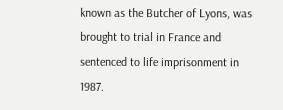known as the Butcher of Lyons, was brought to trial in France and sentenced to life imprisonment in 1987.